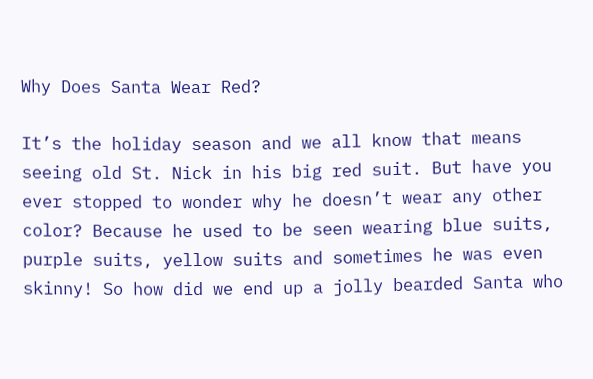Why Does Santa Wear Red?

It’s the holiday season and we all know that means seeing old St. Nick in his big red suit. But have you ever stopped to wonder why he doesn’t wear any other color? Because he used to be seen wearing blue suits, purple suits, yellow suits and sometimes he was even skinny! So how did we end up a jolly bearded Santa who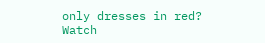only dresses in red? Watch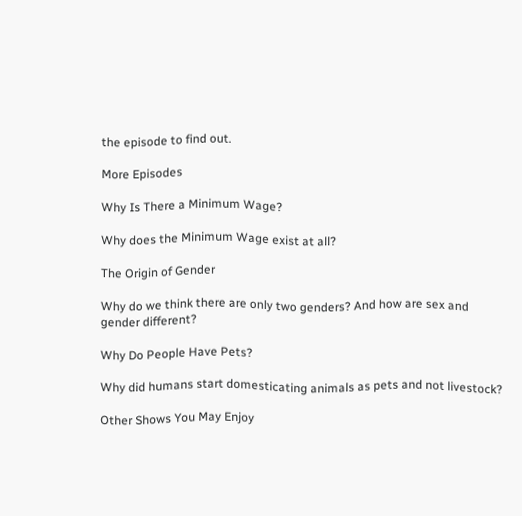the episode to find out.

More Episodes

Why Is There a Minimum Wage?

Why does the Minimum Wage exist at all?

The Origin of Gender

Why do we think there are only two genders? And how are sex and gender different?

Why Do People Have Pets?

Why did humans start domesticating animals as pets and not livestock?

Other Shows You May Enjoy